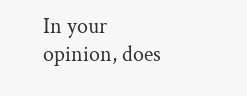In your opinion, does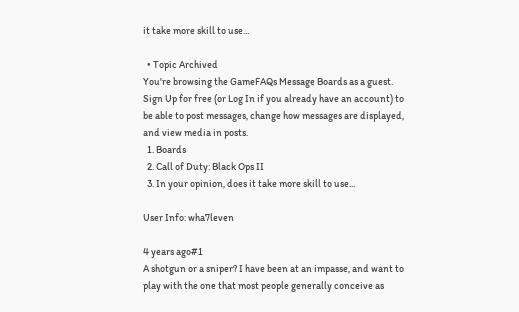it take more skill to use...

  • Topic Archived
You're browsing the GameFAQs Message Boards as a guest. Sign Up for free (or Log In if you already have an account) to be able to post messages, change how messages are displayed, and view media in posts.
  1. Boards
  2. Call of Duty: Black Ops II
  3. In your opinion, does it take more skill to use...

User Info: wha7leven

4 years ago#1
A shotgun or a sniper? I have been at an impasse, and want to play with the one that most people generally conceive as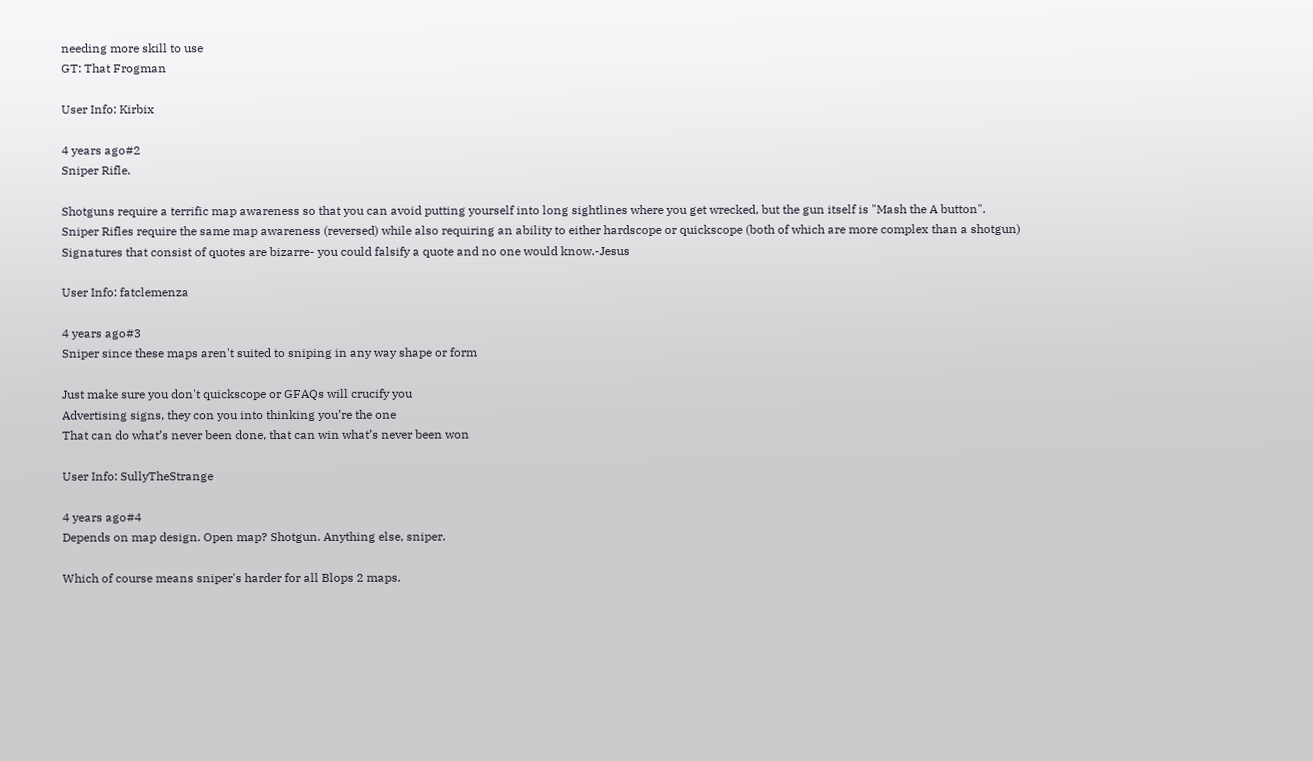needing more skill to use
GT: That Frogman

User Info: Kirbix

4 years ago#2
Sniper Rifle.

Shotguns require a terrific map awareness so that you can avoid putting yourself into long sightlines where you get wrecked, but the gun itself is "Mash the A button".
Sniper Rifles require the same map awareness (reversed) while also requiring an ability to either hardscope or quickscope (both of which are more complex than a shotgun)
Signatures that consist of quotes are bizarre- you could falsify a quote and no one would know.-Jesus

User Info: fatclemenza

4 years ago#3
Sniper since these maps aren't suited to sniping in any way shape or form

Just make sure you don't quickscope or GFAQs will crucify you
Advertising signs, they con you into thinking you’re the one
That can do what’s never been done, that can win what’s never been won

User Info: SullyTheStrange

4 years ago#4
Depends on map design. Open map? Shotgun. Anything else, sniper.

Which of course means sniper's harder for all Blops 2 maps.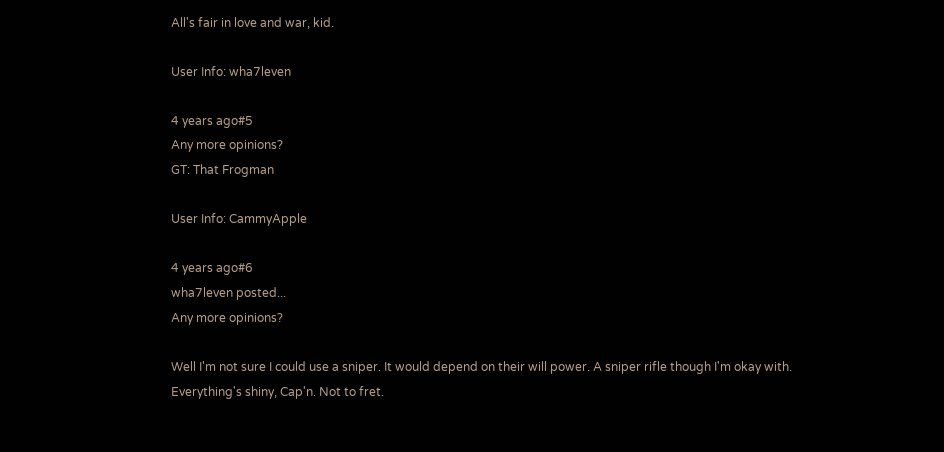All's fair in love and war, kid.

User Info: wha7leven

4 years ago#5
Any more opinions?
GT: That Frogman

User Info: CammyApple

4 years ago#6
wha7leven posted...
Any more opinions?

Well I'm not sure I could use a sniper. It would depend on their will power. A sniper rifle though I'm okay with.
Everything's shiny, Cap'n. Not to fret.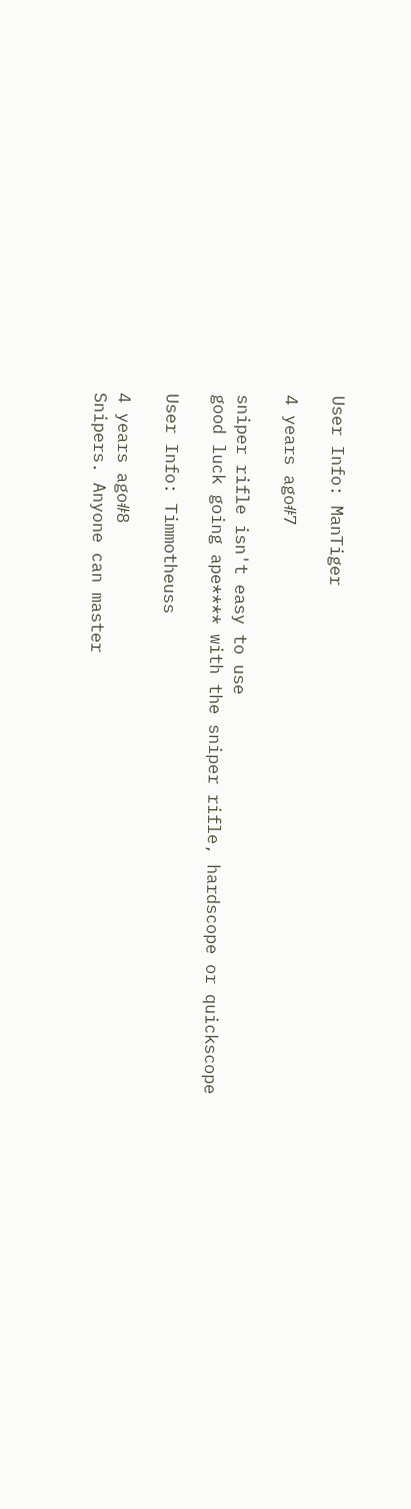User Info: ManTiger

4 years ago#7

sniper rifle isn't easy to use
good luck going ape**** with the sniper rifle, hardscope or quickscope

User Info: Timmotheuss

4 years ago#8
Snipers. Anyone can master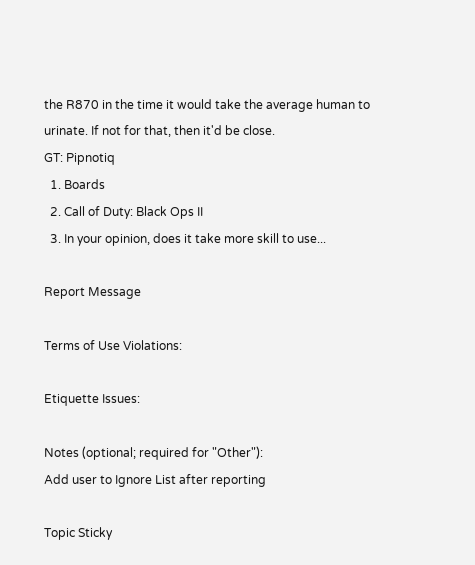the R870 in the time it would take the average human to urinate. If not for that, then it'd be close.
GT: Pipnotiq
  1. Boards
  2. Call of Duty: Black Ops II
  3. In your opinion, does it take more skill to use...

Report Message

Terms of Use Violations:

Etiquette Issues:

Notes (optional; required for "Other"):
Add user to Ignore List after reporting

Topic Sticky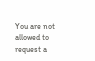You are not allowed to request a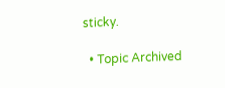sticky.

  • Topic Archived